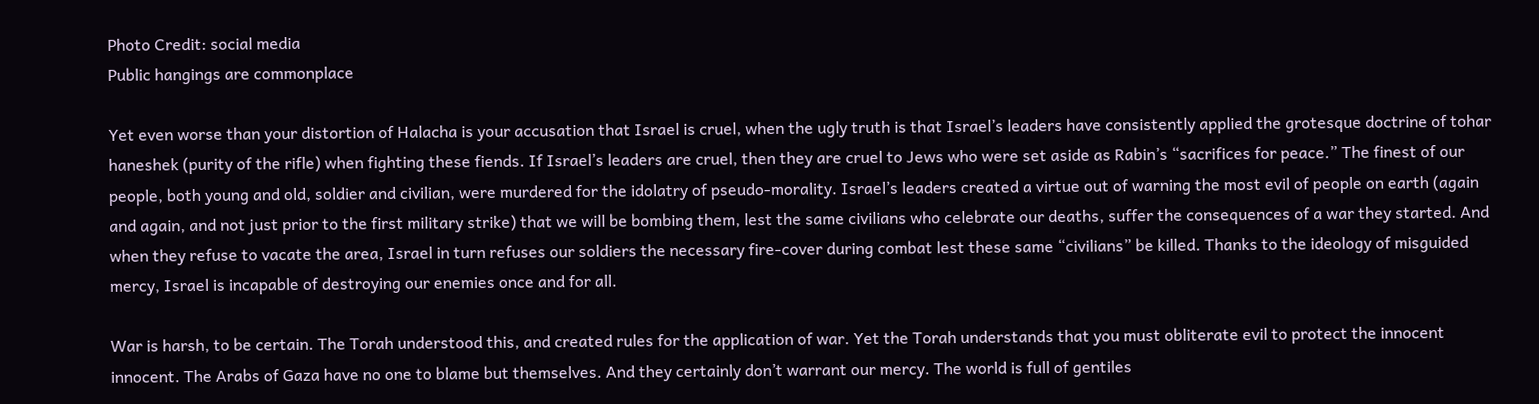Photo Credit: social media
Public hangings are commonplace

Yet even worse than your distortion of Halacha is your accusation that Israel is cruel, when the ugly truth is that Israel’s leaders have consistently applied the grotesque doctrine of tohar haneshek (purity of the rifle) when fighting these fiends. If Israel’s leaders are cruel, then they are cruel to Jews who were set aside as Rabin’s “sacrifices for peace.” The finest of our people, both young and old, soldier and civilian, were murdered for the idolatry of pseudo-morality. Israel’s leaders created a virtue out of warning the most evil of people on earth (again and again, and not just prior to the first military strike) that we will be bombing them, lest the same civilians who celebrate our deaths, suffer the consequences of a war they started. And when they refuse to vacate the area, Israel in turn refuses our soldiers the necessary fire-cover during combat lest these same “civilians” be killed. Thanks to the ideology of misguided mercy, Israel is incapable of destroying our enemies once and for all.

War is harsh, to be certain. The Torah understood this, and created rules for the application of war. Yet the Torah understands that you must obliterate evil to protect the innocent innocent. The Arabs of Gaza have no one to blame but themselves. And they certainly don’t warrant our mercy. The world is full of gentiles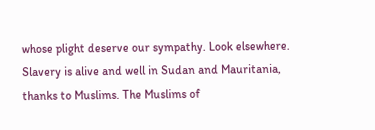whose plight deserve our sympathy. Look elsewhere. Slavery is alive and well in Sudan and Mauritania, thanks to Muslims. The Muslims of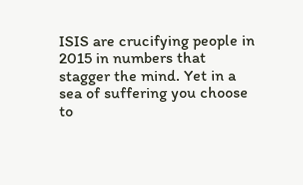ISIS are crucifying people in 2015 in numbers that stagger the mind. Yet in a sea of suffering you choose to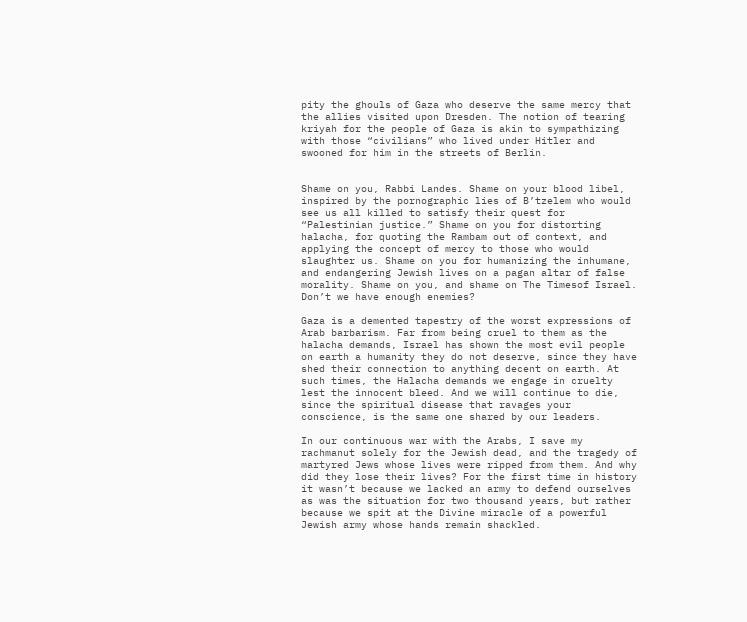pity the ghouls of Gaza who deserve the same mercy that the allies visited upon Dresden. The notion of tearing kriyah for the people of Gaza is akin to sympathizing with those “civilians” who lived under Hitler and swooned for him in the streets of Berlin.


Shame on you, Rabbi Landes. Shame on your blood libel, inspired by the pornographic lies of B’tzelem who would see us all killed to satisfy their quest for “Palestinian justice.” Shame on you for distorting halacha, for quoting the Rambam out of context, and applying the concept of mercy to those who would slaughter us. Shame on you for humanizing the inhumane, and endangering Jewish lives on a pagan altar of false morality. Shame on you, and shame on The Timesof Israel. Don’t we have enough enemies?

Gaza is a demented tapestry of the worst expressions of Arab barbarism. Far from being cruel to them as the halacha demands, Israel has shown the most evil people on earth a humanity they do not deserve, since they have shed their connection to anything decent on earth. At such times, the Halacha demands we engage in cruelty lest the innocent bleed. And we will continue to die, since the spiritual disease that ravages your conscience, is the same one shared by our leaders.

In our continuous war with the Arabs, I save my rachmanut solely for the Jewish dead, and the tragedy of martyred Jews whose lives were ripped from them. And why did they lose their lives? For the first time in history it wasn’t because we lacked an army to defend ourselves as was the situation for two thousand years, but rather because we spit at the Divine miracle of a powerful Jewish army whose hands remain shackled.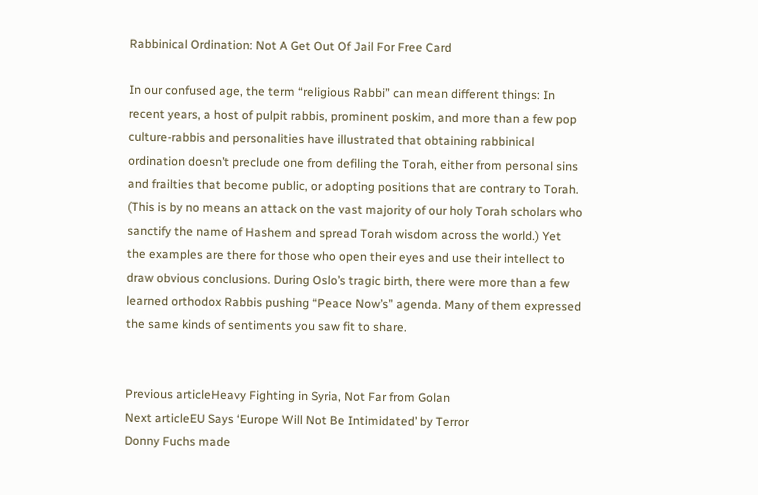Rabbinical Ordination: Not A Get Out Of Jail For Free Card

In our confused age, the term “religious Rabbi” can mean different things: In recent years, a host of pulpit rabbis, prominent poskim, and more than a few pop culture-rabbis and personalities have illustrated that obtaining rabbinical ordination doesn’t preclude one from defiling the Torah, either from personal sins and frailties that become public, or adopting positions that are contrary to Torah. (This is by no means an attack on the vast majority of our holy Torah scholars who sanctify the name of Hashem and spread Torah wisdom across the world.) Yet the examples are there for those who open their eyes and use their intellect to draw obvious conclusions. During Oslo’s tragic birth, there were more than a few learned orthodox Rabbis pushing “Peace Now’s” agenda. Many of them expressed the same kinds of sentiments you saw fit to share.


Previous articleHeavy Fighting in Syria, Not Far from Golan
Next articleEU Says ‘Europe Will Not Be Intimidated’ by Terror
Donny Fuchs made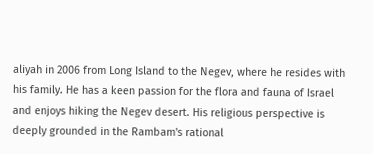aliyah in 2006 from Long Island to the Negev, where he resides with his family. He has a keen passion for the flora and fauna of Israel and enjoys hiking the Negev desert. His religious perspective is deeply grounded in the Rambam's rational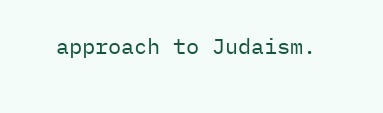approach to Judaism.